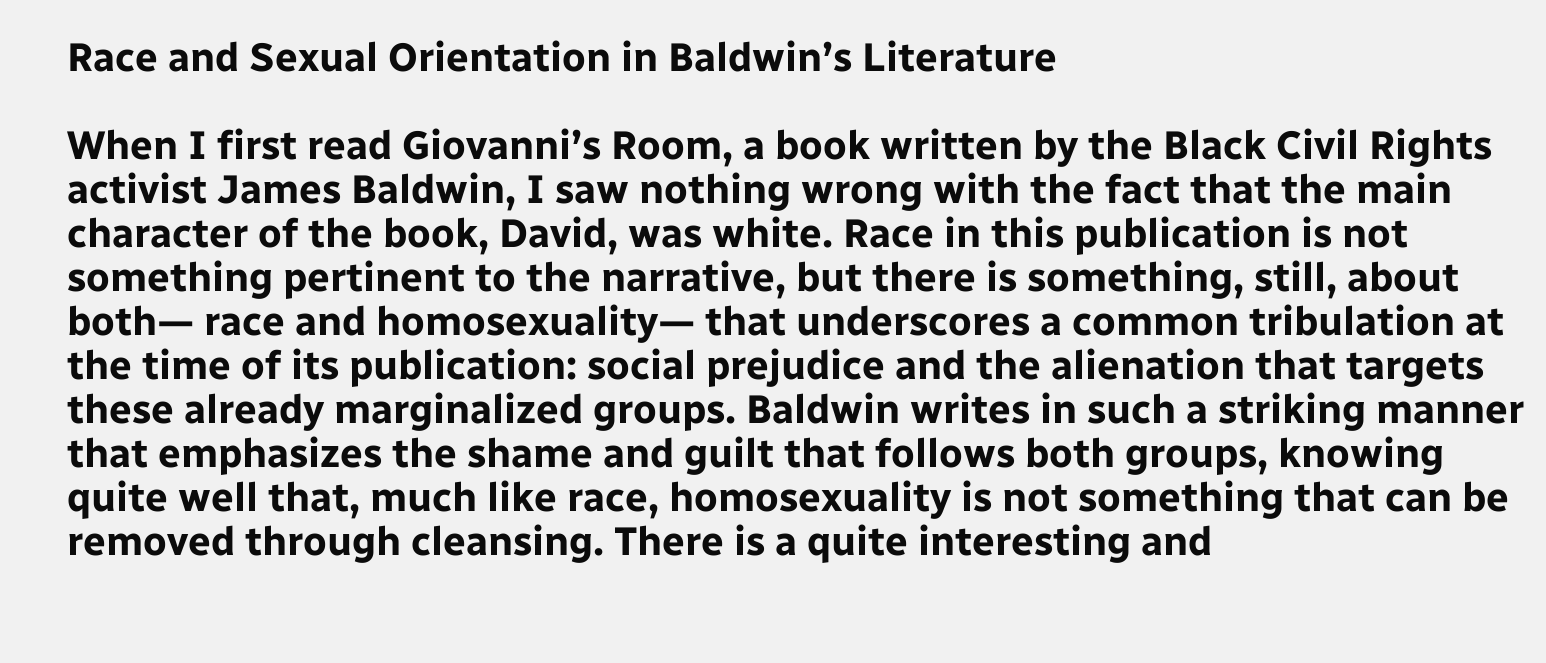Race and Sexual Orientation in Baldwin’s Literature

When I first read Giovanni’s Room, a book written by the Black Civil Rights activist James Baldwin, I saw nothing wrong with the fact that the main character of the book, David, was white. Race in this publication is not something pertinent to the narrative, but there is something, still, about both— race and homosexuality— that underscores a common tribulation at the time of its publication: social prejudice and the alienation that targets these already marginalized groups. Baldwin writes in such a striking manner that emphasizes the shame and guilt that follows both groups, knowing quite well that, much like race, homosexuality is not something that can be removed through cleansing. There is a quite interesting and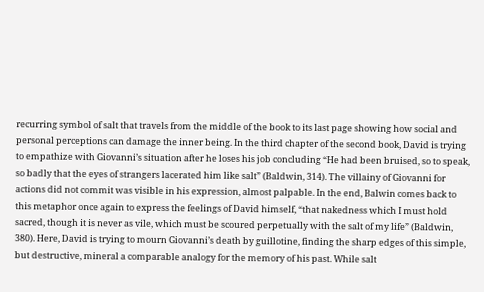recurring symbol of salt that travels from the middle of the book to its last page showing how social and personal perceptions can damage the inner being. In the third chapter of the second book, David is trying to empathize with Giovanni’s situation after he loses his job concluding “He had been bruised, so to speak, so badly that the eyes of strangers lacerated him like salt” (Baldwin, 314). The villainy of Giovanni for actions did not commit was visible in his expression, almost palpable. In the end, Balwin comes back to this metaphor once again to express the feelings of David himself, “that nakedness which I must hold sacred, though it is never as vile, which must be scoured perpetually with the salt of my life” (Baldwin, 380). Here, David is trying to mourn Giovanni’s death by guillotine, finding the sharp edges of this simple, but destructive, mineral a comparable analogy for the memory of his past. While salt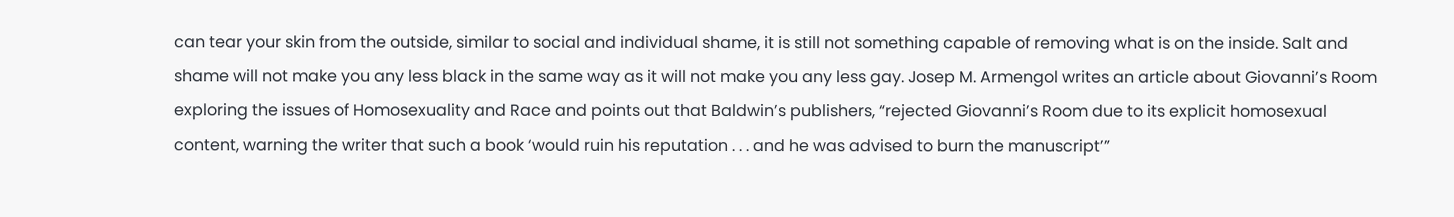can tear your skin from the outside, similar to social and individual shame, it is still not something capable of removing what is on the inside. Salt and shame will not make you any less black in the same way as it will not make you any less gay. Josep M. Armengol writes an article about Giovanni’s Room exploring the issues of Homosexuality and Race and points out that Baldwin’s publishers, “rejected Giovanni’s Room due to its explicit homosexual content, warning the writer that such a book ‘would ruin his reputation . . . and he was advised to burn the manuscript’”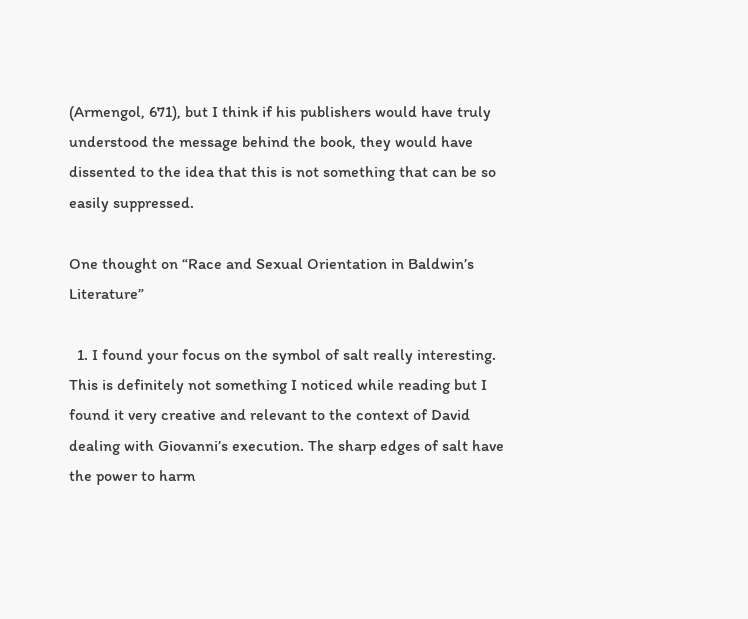(Armengol, 671), but I think if his publishers would have truly understood the message behind the book, they would have dissented to the idea that this is not something that can be so easily suppressed.

One thought on “Race and Sexual Orientation in Baldwin’s Literature”

  1. I found your focus on the symbol of salt really interesting. This is definitely not something I noticed while reading but I found it very creative and relevant to the context of David dealing with Giovanni’s execution. The sharp edges of salt have the power to harm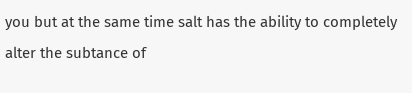you but at the same time salt has the ability to completely alter the subtance of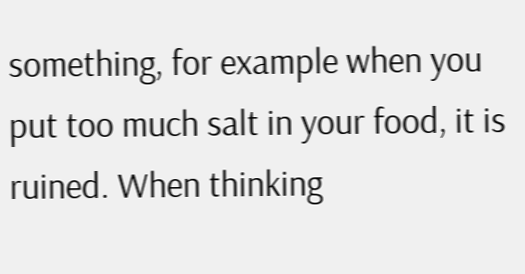something, for example when you put too much salt in your food, it is ruined. When thinking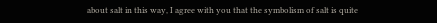about salt in this way, I agree with you that the symbolism of salt is quite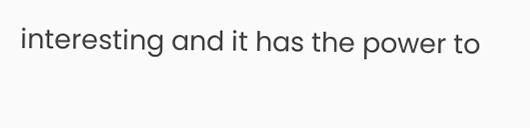interesting and it has the power to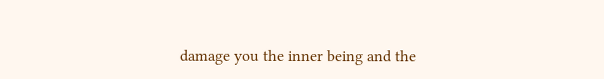damage you the inner being and the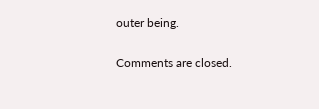outer being.

Comments are closed.